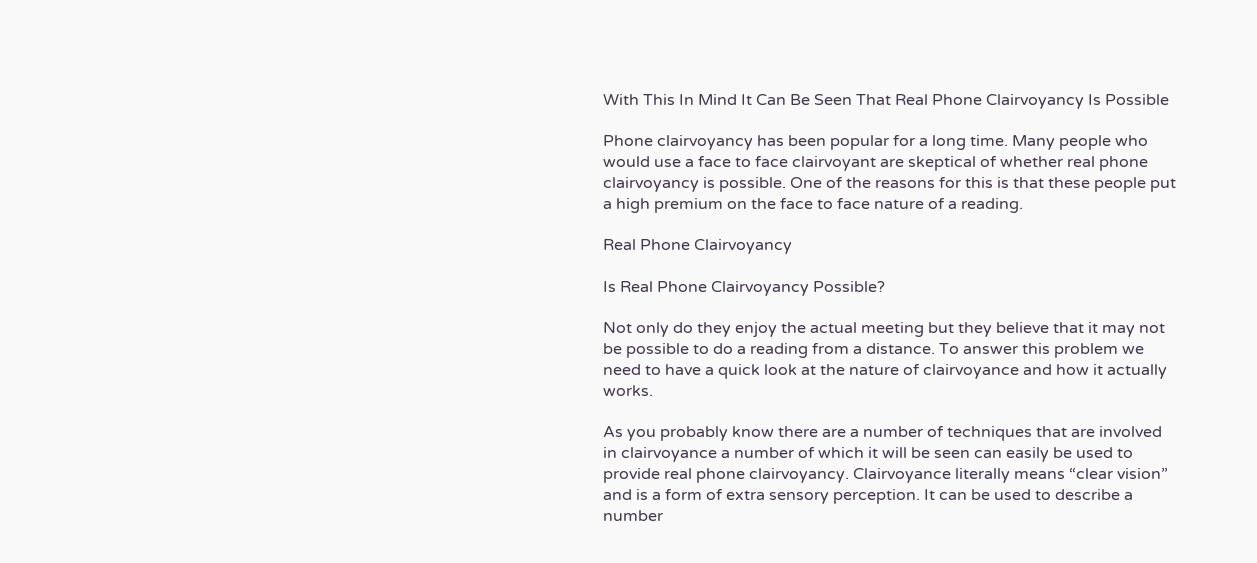With This In Mind It Can Be Seen That Real Phone Clairvoyancy Is Possible

Phone clairvoyancy has been popular for a long time. Many people who would use a face to face clairvoyant are skeptical of whether real phone clairvoyancy is possible. One of the reasons for this is that these people put a high premium on the face to face nature of a reading.

Real Phone Clairvoyancy

Is Real Phone Clairvoyancy Possible?

Not only do they enjoy the actual meeting but they believe that it may not be possible to do a reading from a distance. To answer this problem we need to have a quick look at the nature of clairvoyance and how it actually works.

As you probably know there are a number of techniques that are involved in clairvoyance a number of which it will be seen can easily be used to provide real phone clairvoyancy. Clairvoyance literally means “clear vision” and is a form of extra sensory perception. It can be used to describe a number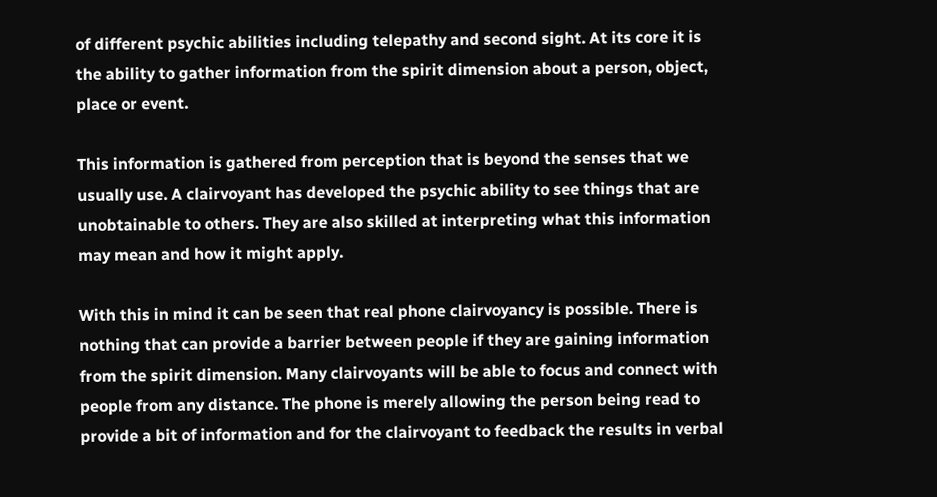of different psychic abilities including telepathy and second sight. At its core it is the ability to gather information from the spirit dimension about a person, object, place or event.

This information is gathered from perception that is beyond the senses that we usually use. A clairvoyant has developed the psychic ability to see things that are unobtainable to others. They are also skilled at interpreting what this information may mean and how it might apply.

With this in mind it can be seen that real phone clairvoyancy is possible. There is nothing that can provide a barrier between people if they are gaining information from the spirit dimension. Many clairvoyants will be able to focus and connect with people from any distance. The phone is merely allowing the person being read to provide a bit of information and for the clairvoyant to feedback the results in verbal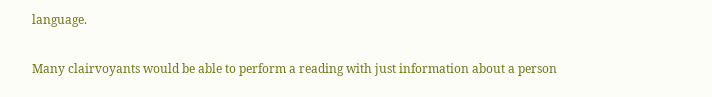language.

Many clairvoyants would be able to perform a reading with just information about a person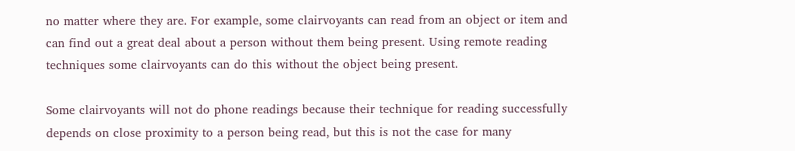no matter where they are. For example, some clairvoyants can read from an object or item and can find out a great deal about a person without them being present. Using remote reading techniques some clairvoyants can do this without the object being present.

Some clairvoyants will not do phone readings because their technique for reading successfully depends on close proximity to a person being read, but this is not the case for many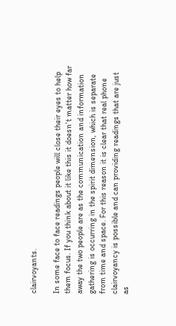clairvoyants.

In some face to face readings people will close their eyes to help them focus. If you think about it like this it doesn’t matter how far away the two people are as the communication and information gathering is occurring in the spirit dimension, which is separate from time and space. For this reason it is clear that real phone clairvoyancy is possible and can providing readings that are just as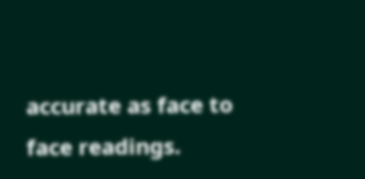accurate as face to face readings.